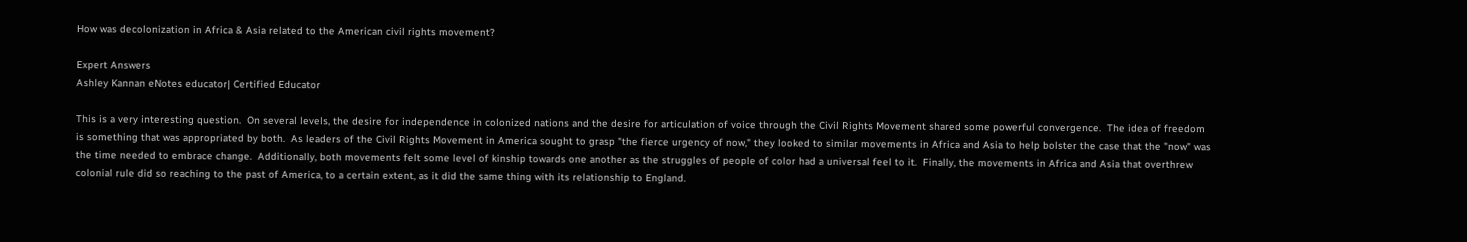How was decolonization in Africa & Asia related to the American civil rights movement?

Expert Answers
Ashley Kannan eNotes educator| Certified Educator

This is a very interesting question.  On several levels, the desire for independence in colonized nations and the desire for articulation of voice through the Civil Rights Movement shared some powerful convergence.  The idea of freedom is something that was appropriated by both.  As leaders of the Civil Rights Movement in America sought to grasp "the fierce urgency of now," they looked to similar movements in Africa and Asia to help bolster the case that the "now" was the time needed to embrace change.  Additionally, both movements felt some level of kinship towards one another as the struggles of people of color had a universal feel to it.  Finally, the movements in Africa and Asia that overthrew colonial rule did so reaching to the past of America, to a certain extent, as it did the same thing with its relationship to England.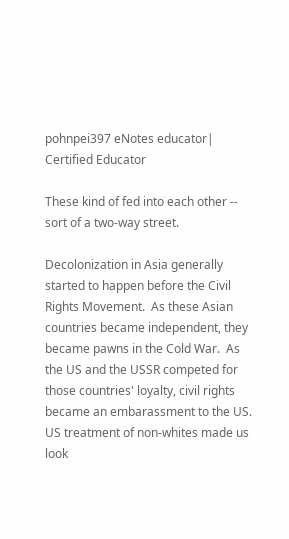pohnpei397 eNotes educator| Certified Educator

These kind of fed into each other -- sort of a two-way street.

Decolonization in Asia generally started to happen before the Civil Rights Movement.  As these Asian countries became independent, they became pawns in the Cold War.  As the US and the USSR competed for those countries' loyalty, civil rights became an embarassment to the US.  US treatment of non-whites made us look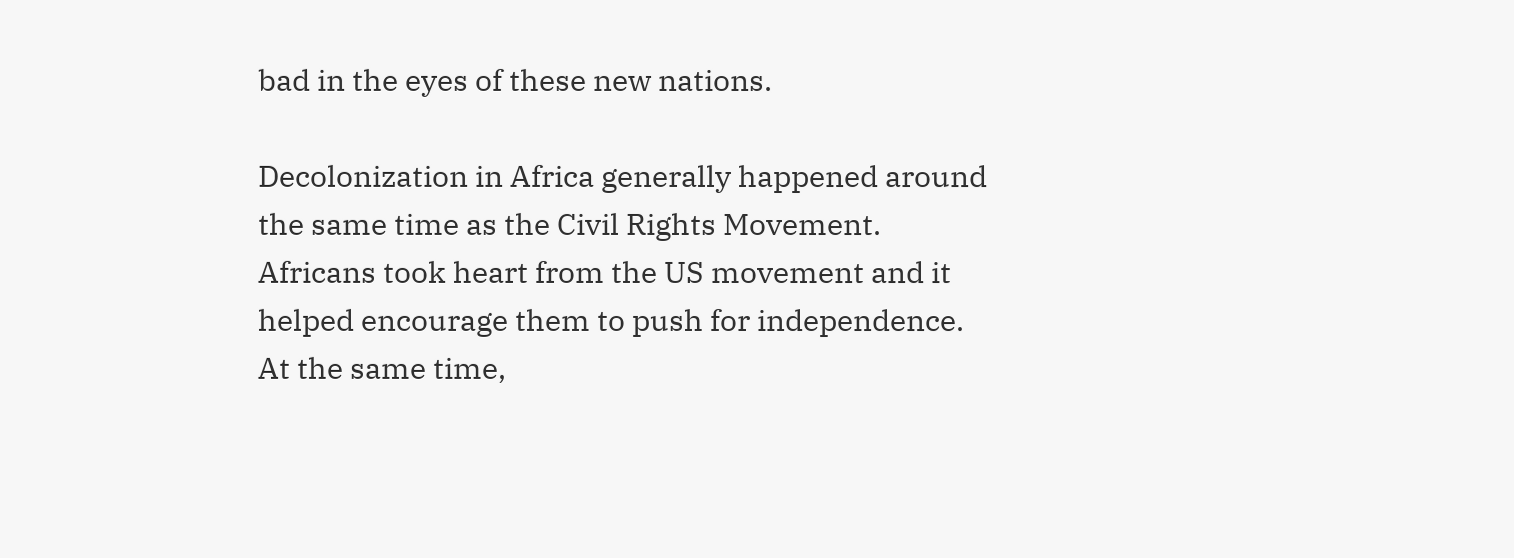bad in the eyes of these new nations.

Decolonization in Africa generally happened around the same time as the Civil Rights Movement.  Africans took heart from the US movement and it helped encourage them to push for independence.  At the same time,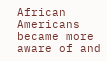African Americans became more aware of and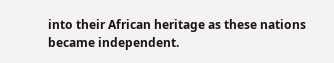into their African heritage as these nations became independent.